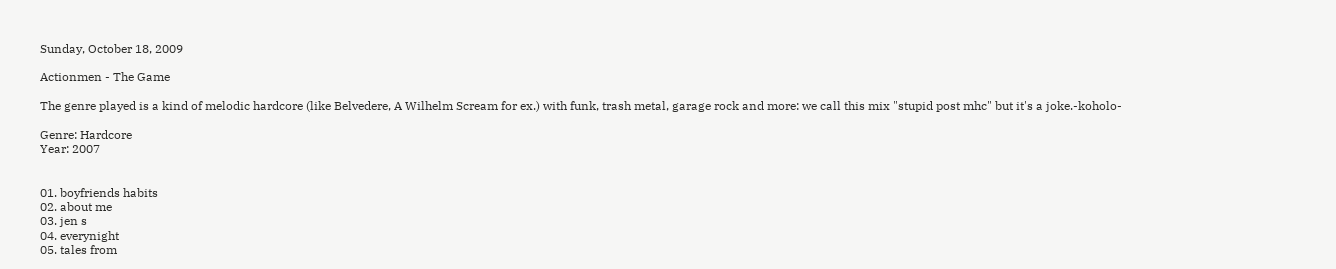Sunday, October 18, 2009

Actionmen - The Game

The genre played is a kind of melodic hardcore (like Belvedere, A Wilhelm Scream for ex.) with funk, trash metal, garage rock and more: we call this mix "stupid post mhc" but it's a joke.-koholo-

Genre: Hardcore
Year: 2007


01. boyfriends habits
02. about me
03. jen s
04. everynight
05. tales from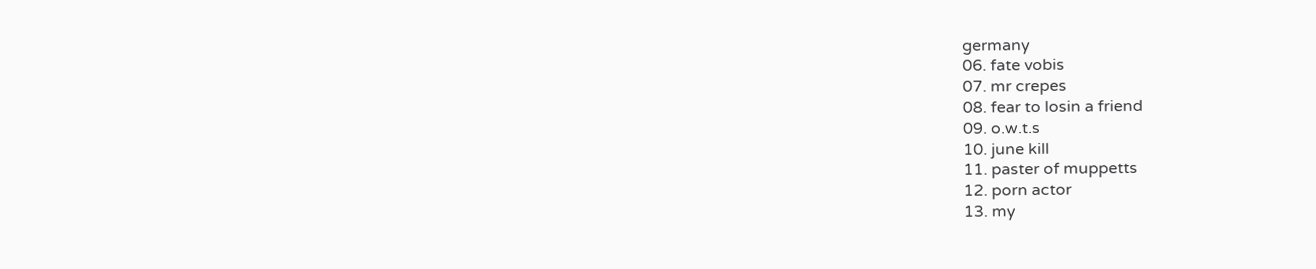germany
06. fate vobis
07. mr crepes
08. fear to losin a friend
09. o.w.t.s
10. june kill
11. paster of muppetts
12. porn actor
13. my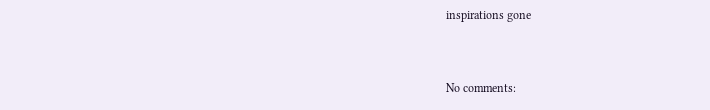inspirations gone


No comments: